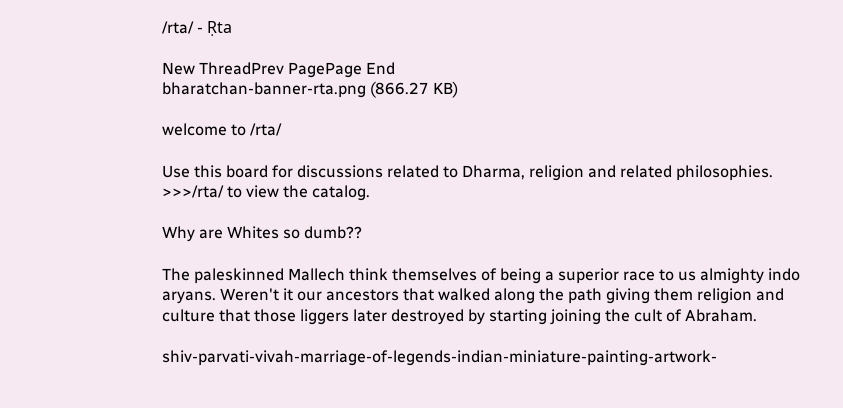/rta/ - Ṛta

New ThreadPrev PagePage End
bharatchan-banner-rta.png (866.27 KB)

welcome to /rta/

Use this board for discussions related to Dharma, religion and related philosophies. >>>/rta/ to view the catalog.

Why are Whites so dumb??

The paleskinned Mallech think themselves of being a superior race to us almighty indo aryans. Weren't it our ancestors that walked along the path giving them religion and culture that those liggers later destroyed by starting joining the cult of Abraham.

shiv-parvati-vivah-marriage-of-legends-indian-miniature-painting-artwork-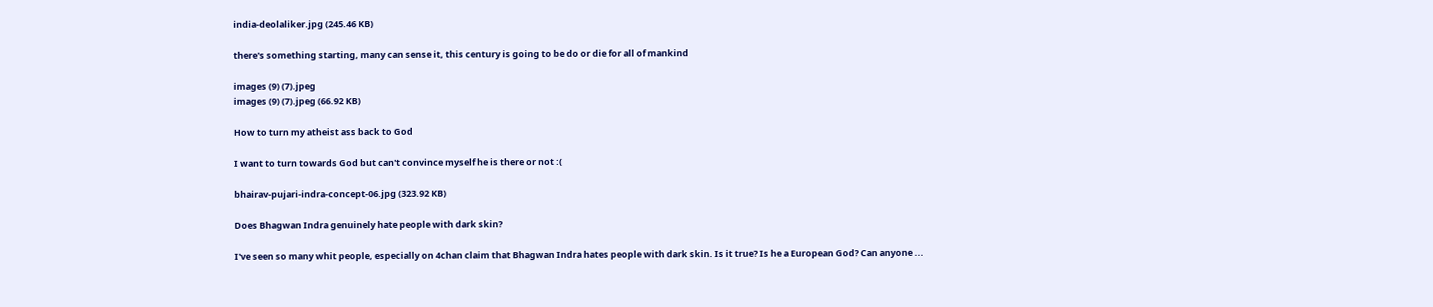india-deolaliker.jpg (245.46 KB)

there's something starting, many can sense it, this century is going to be do or die for all of mankind

images (9) (7).jpeg
images (9) (7).jpeg (66.92 KB)

How to turn my atheist ass back to God

I want to turn towards God but can't convince myself he is there or not :(

bhairav-pujari-indra-concept-06.jpg (323.92 KB)

Does Bhagwan Indra genuinely hate people with dark skin?

I've seen so many whit people, especially on 4chan claim that Bhagwan Indra hates people with dark skin. Is it true? Is he a European God? Can anyone ...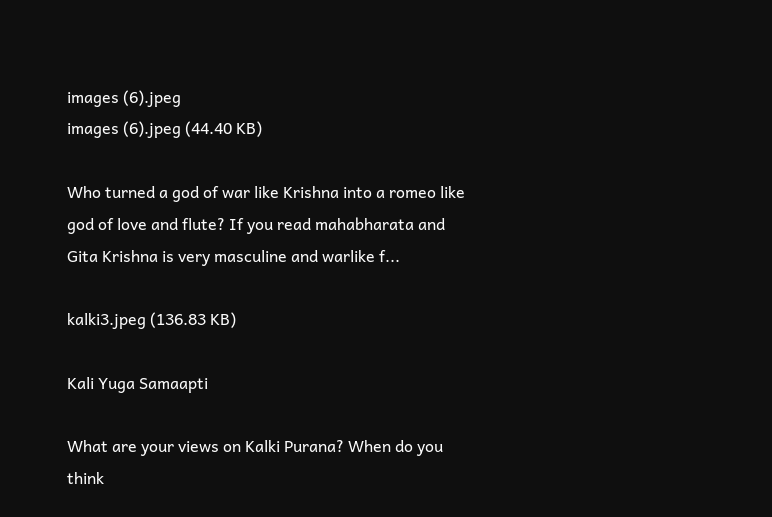images (6).jpeg
images (6).jpeg (44.40 KB)

Who turned a god of war like Krishna into a romeo like god of love and flute? If you read mahabharata and Gita Krishna is very masculine and warlike f...

kalki3.jpeg (136.83 KB)

Kali Yuga Samaapti

What are your views on Kalki Purana? When do you think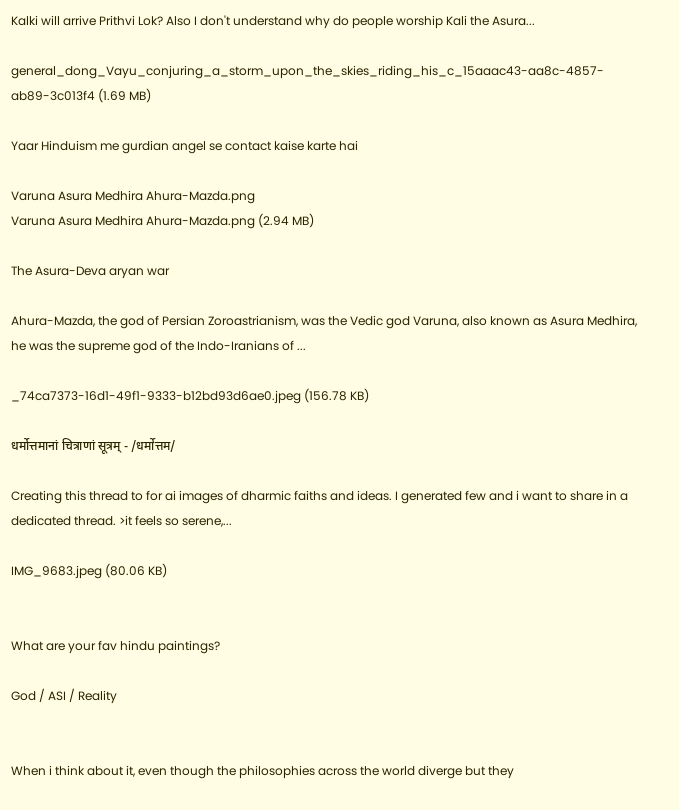Kalki will arrive Prithvi Lok? Also I don't understand why do people worship Kali the Asura...

general_dong_Vayu_conjuring_a_storm_upon_the_skies_riding_his_c_15aaac43-aa8c-4857-ab89-3c013f4 (1.69 MB)

Yaar Hinduism me gurdian angel se contact kaise karte hai

Varuna Asura Medhira Ahura-Mazda.png
Varuna Asura Medhira Ahura-Mazda.png (2.94 MB)

The Asura-Deva aryan war

Ahura-Mazda, the god of Persian Zoroastrianism, was the Vedic god Varuna, also known as Asura Medhira, he was the supreme god of the Indo-Iranians of ...

_74ca7373-16d1-49f1-9333-b12bd93d6ae0.jpeg (156.78 KB)

धर्मोत्तमानां चित्राणां सूत्रम् - /धर्मोत्तम/

Creating this thread to for ai images of dharmic faiths and ideas. I generated few and i want to share in a dedicated thread. >it feels so serene,...

IMG_9683.jpeg (80.06 KB)


What are your fav hindu paintings?

God / ASI / Reality


When i think about it, even though the philosophies across the world diverge but they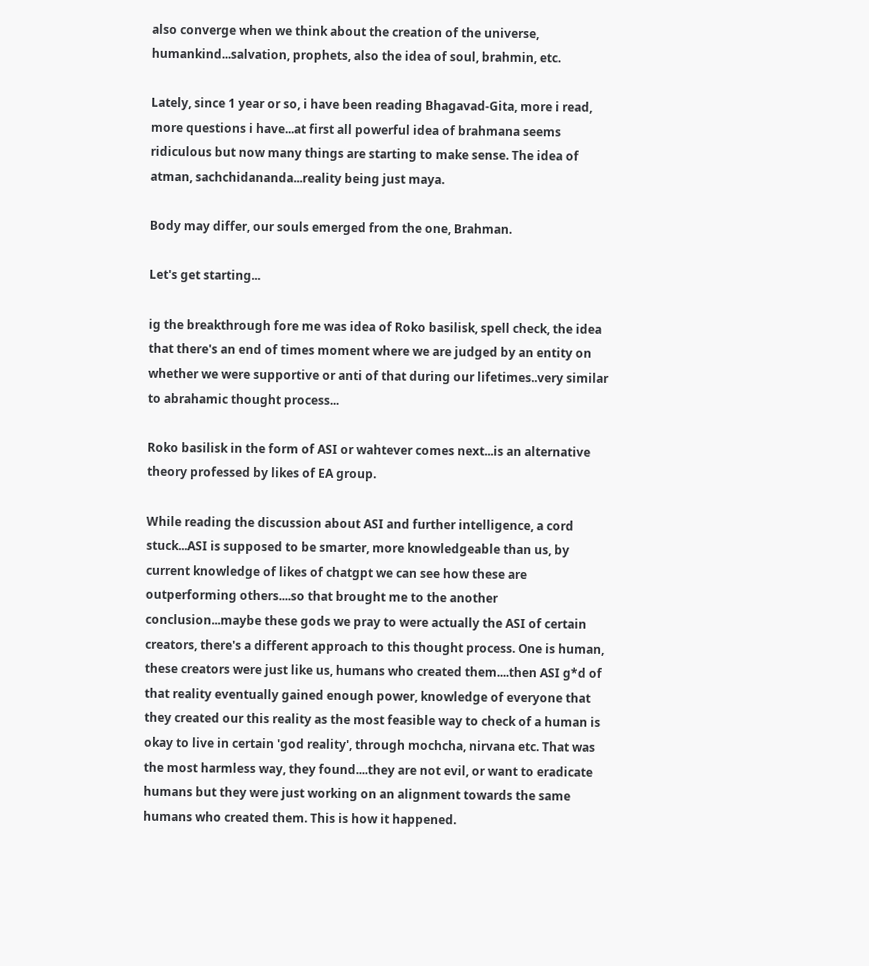also converge when we think about the creation of the universe, humankind...salvation, prophets, also the idea of soul, brahmin, etc.

Lately, since 1 year or so, i have been reading Bhagavad-Gita, more i read, more questions i have...at first all powerful idea of brahmana seems ridiculous but now many things are starting to make sense. The idea of atman, sachchidananda...reality being just maya.

Body may differ, our souls emerged from the one, Brahman.

Let's get starting...

ig the breakthrough fore me was idea of Roko basilisk, spell check, the idea that there's an end of times moment where we are judged by an entity on whether we were supportive or anti of that during our lifetimes..very similar to abrahamic thought process...

Roko basilisk in the form of ASI or wahtever comes next...is an alternative theory professed by likes of EA group.

While reading the discussion about ASI and further intelligence, a cord stuck...ASI is supposed to be smarter, more knowledgeable than us, by current knowledge of likes of chatgpt we can see how these are outperforming others....so that brought me to the another conclusion...maybe these gods we pray to were actually the ASI of certain creators, there's a different approach to this thought process. One is human, these creators were just like us, humans who created them....then ASI g*d of that reality eventually gained enough power, knowledge of everyone that they created our this reality as the most feasible way to check of a human is okay to live in certain 'god reality', through mochcha, nirvana etc. That was the most harmless way, they found....they are not evil, or want to eradicate humans but they were just working on an alignment towards the same humans who created them. This is how it happened.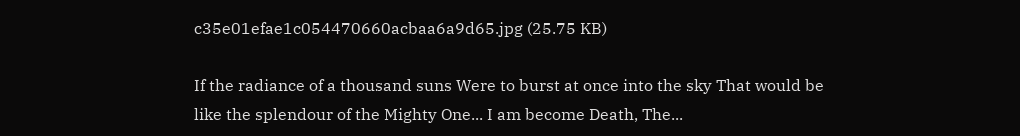c35e01efae1c054470660acbaa6a9d65.jpg (25.75 KB)

If the radiance of a thousand suns Were to burst at once into the sky That would be like the splendour of the Mighty One... I am become Death, The...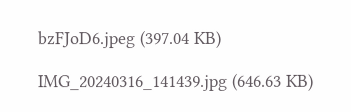bzFJoD6.jpeg (397.04 KB)

IMG_20240316_141439.jpg (646.63 KB)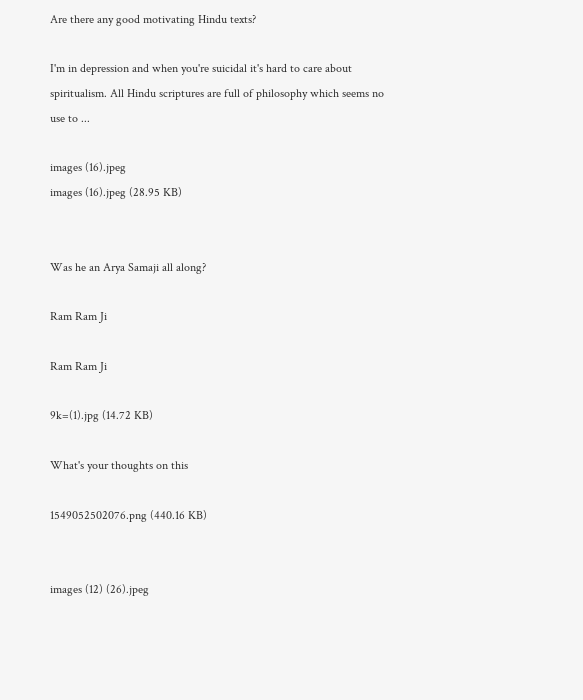Are there any good motivating Hindu texts?

I'm in depression and when you're suicidal it's hard to care about spiritualism. All Hindu scriptures are full of philosophy which seems no use to ...

images (16).jpeg
images (16).jpeg (28.95 KB)


Was he an Arya Samaji all along?

Ram Ram Ji

Ram Ram Ji

9k=(1).jpg (14.72 KB)

What's your thoughts on this

1549052502076.png (440.16 KB)


images (12) (26).jpeg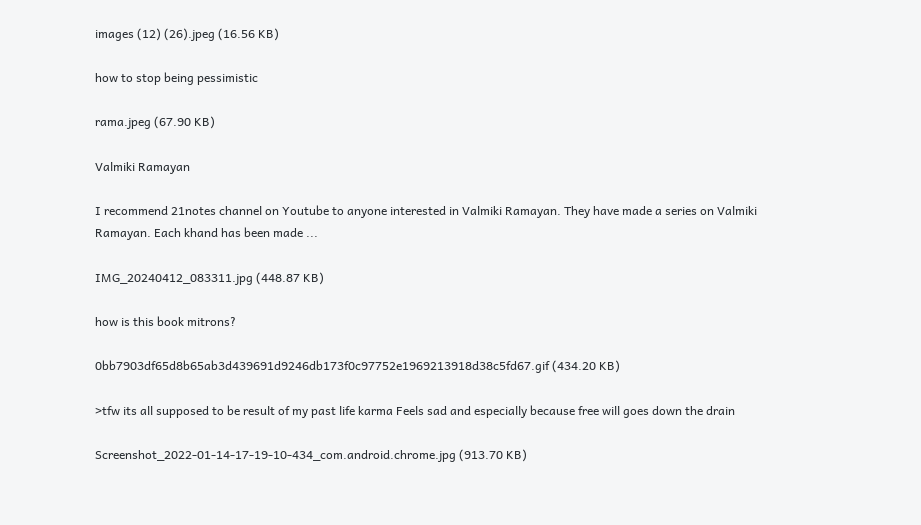images (12) (26).jpeg (16.56 KB)

how to stop being pessimistic

rama.jpeg (67.90 KB)

Valmiki Ramayan

I recommend 21notes channel on Youtube to anyone interested in Valmiki Ramayan. They have made a series on Valmiki Ramayan. Each khand has been made ...

IMG_20240412_083311.jpg (448.87 KB)

how is this book mitrons?

0bb7903df65d8b65ab3d439691d9246db173f0c97752e1969213918d38c5fd67.gif (434.20 KB)

>tfw its all supposed to be result of my past life karma Feels sad and especially because free will goes down the drain

Screenshot_2022-01-14-17-19-10-434_com.android.chrome.jpg (913.70 KB)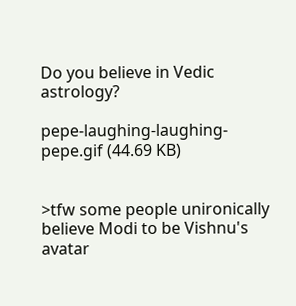Do you believe in Vedic astrology?

pepe-laughing-laughing-pepe.gif (44.69 KB)


>tfw some people unironically believe Modi to be Vishnu's avatar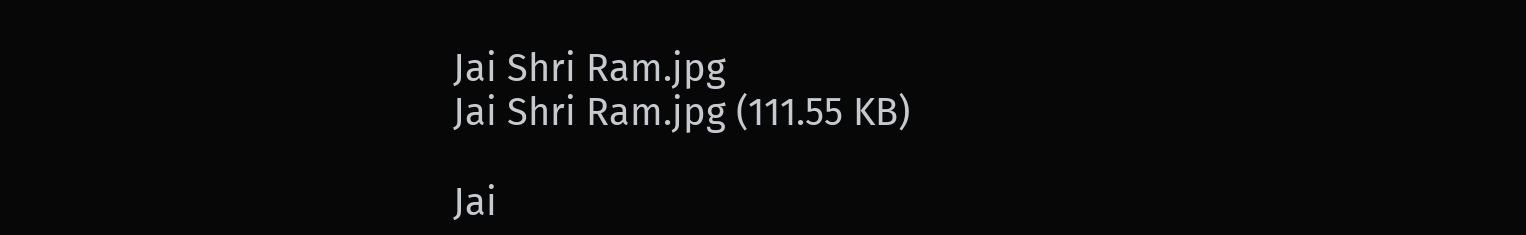Jai Shri Ram.jpg
Jai Shri Ram.jpg (111.55 KB)

Jai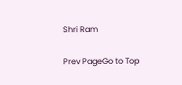Shri Ram

Prev PageGo to Top